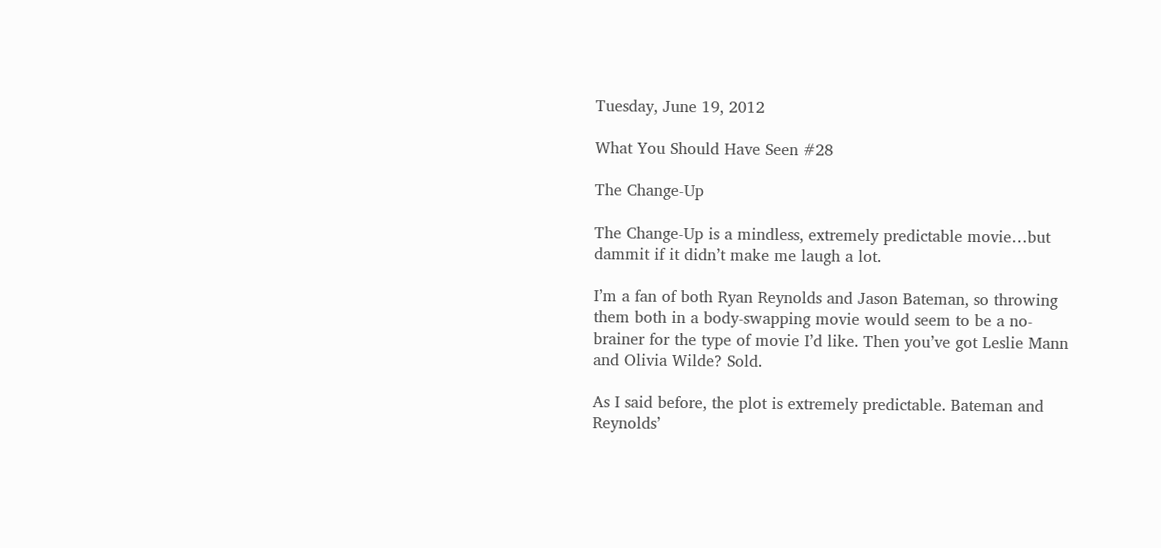Tuesday, June 19, 2012

What You Should Have Seen #28

The Change-Up

The Change-Up is a mindless, extremely predictable movie…but dammit if it didn’t make me laugh a lot.

I’m a fan of both Ryan Reynolds and Jason Bateman, so throwing them both in a body-swapping movie would seem to be a no-brainer for the type of movie I’d like. Then you’ve got Leslie Mann and Olivia Wilde? Sold.

As I said before, the plot is extremely predictable. Bateman and Reynolds’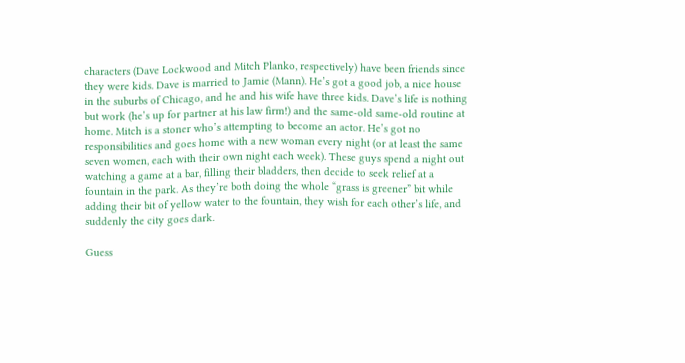characters (Dave Lockwood and Mitch Planko, respectively) have been friends since they were kids. Dave is married to Jamie (Mann). He’s got a good job, a nice house in the suburbs of Chicago, and he and his wife have three kids. Dave’s life is nothing but work (he’s up for partner at his law firm!) and the same-old same-old routine at home. Mitch is a stoner who’s attempting to become an actor. He’s got no responsibilities and goes home with a new woman every night (or at least the same seven women, each with their own night each week). These guys spend a night out watching a game at a bar, filling their bladders, then decide to seek relief at a fountain in the park. As they’re both doing the whole “grass is greener” bit while adding their bit of yellow water to the fountain, they wish for each other’s life, and suddenly the city goes dark.

Guess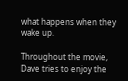what happens when they wake up.

Throughout the movie, Dave tries to enjoy the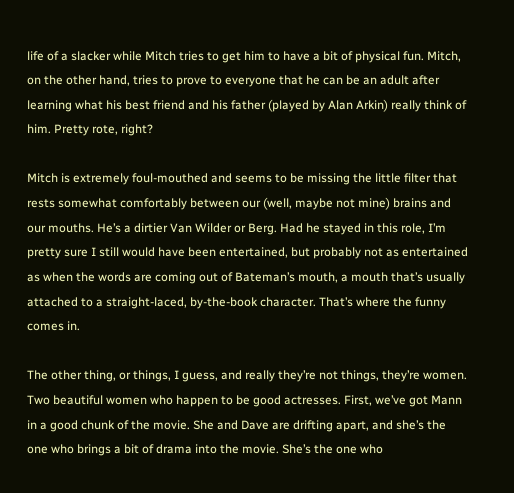life of a slacker while Mitch tries to get him to have a bit of physical fun. Mitch, on the other hand, tries to prove to everyone that he can be an adult after learning what his best friend and his father (played by Alan Arkin) really think of him. Pretty rote, right?

Mitch is extremely foul-mouthed and seems to be missing the little filter that rests somewhat comfortably between our (well, maybe not mine) brains and our mouths. He’s a dirtier Van Wilder or Berg. Had he stayed in this role, I’m pretty sure I still would have been entertained, but probably not as entertained as when the words are coming out of Bateman’s mouth, a mouth that’s usually attached to a straight-laced, by-the-book character. That’s where the funny comes in.

The other thing, or things, I guess, and really they’re not things, they’re women. Two beautiful women who happen to be good actresses. First, we’ve got Mann in a good chunk of the movie. She and Dave are drifting apart, and she’s the one who brings a bit of drama into the movie. She’s the one who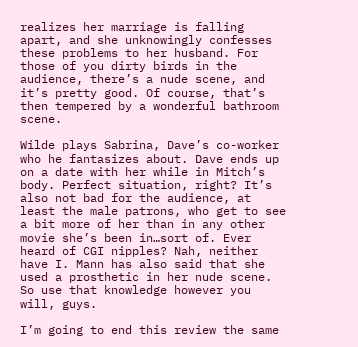realizes her marriage is falling apart, and she unknowingly confesses these problems to her husband. For those of you dirty birds in the audience, there’s a nude scene, and it’s pretty good. Of course, that’s then tempered by a wonderful bathroom scene.

Wilde plays Sabrina, Dave’s co-worker who he fantasizes about. Dave ends up on a date with her while in Mitch’s body. Perfect situation, right? It’s also not bad for the audience, at least the male patrons, who get to see a bit more of her than in any other movie she’s been in…sort of. Ever heard of CGI nipples? Nah, neither have I. Mann has also said that she used a prosthetic in her nude scene. So use that knowledge however you will, guys.

I’m going to end this review the same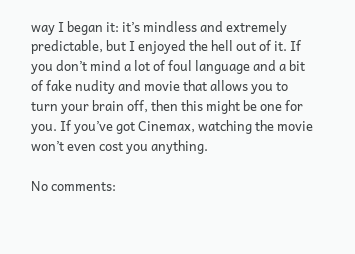way I began it: it’s mindless and extremely predictable, but I enjoyed the hell out of it. If you don’t mind a lot of foul language and a bit of fake nudity and movie that allows you to turn your brain off, then this might be one for you. If you’ve got Cinemax, watching the movie won’t even cost you anything.

No comments: